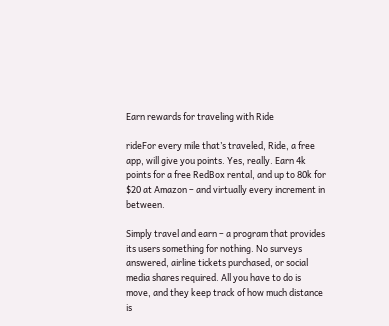Earn rewards for traveling with Ride

rideFor every mile that’s traveled, Ride, a free app, will give you points. Yes, really. Earn 4k points for a free RedBox rental, and up to 80k for $20 at Amazon – and virtually every increment in between.

Simply travel and earn – a program that provides its users something for nothing. No surveys answered, airline tickets purchased, or social media shares required. All you have to do is move, and they keep track of how much distance is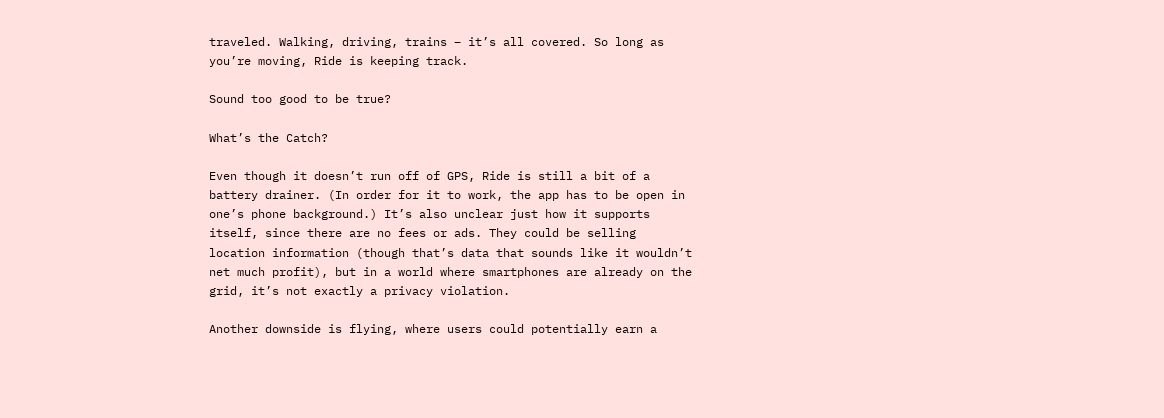traveled. Walking, driving, trains – it’s all covered. So long as you’re moving, Ride is keeping track.

Sound too good to be true?

What’s the Catch?

Even though it doesn’t run off of GPS, Ride is still a bit of a battery drainer. (In order for it to work, the app has to be open in one’s phone background.) It’s also unclear just how it supports itself, since there are no fees or ads. They could be selling location information (though that’s data that sounds like it wouldn’t net much profit), but in a world where smartphones are already on the grid, it’s not exactly a privacy violation.

Another downside is flying, where users could potentially earn a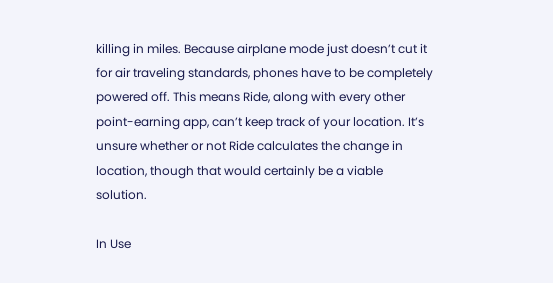killing in miles. Because airplane mode just doesn’t cut it for air traveling standards, phones have to be completely powered off. This means Ride, along with every other point-earning app, can’t keep track of your location. It’s unsure whether or not Ride calculates the change in location, though that would certainly be a viable solution.

In Use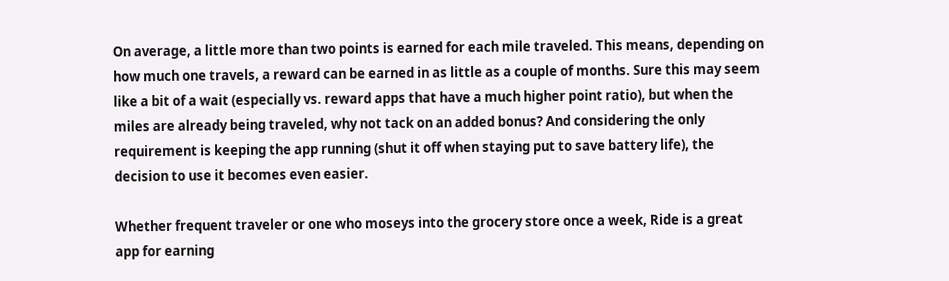On average, a little more than two points is earned for each mile traveled. This means, depending on how much one travels, a reward can be earned in as little as a couple of months. Sure this may seem like a bit of a wait (especially vs. reward apps that have a much higher point ratio), but when the miles are already being traveled, why not tack on an added bonus? And considering the only requirement is keeping the app running (shut it off when staying put to save battery life), the decision to use it becomes even easier.

Whether frequent traveler or one who moseys into the grocery store once a week, Ride is a great app for earning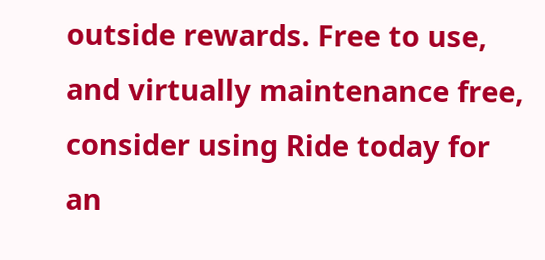outside rewards. Free to use, and virtually maintenance free, consider using Ride today for an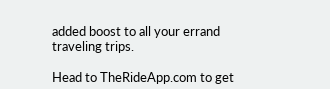added boost to all your errand traveling trips.

Head to TheRideApp.com to get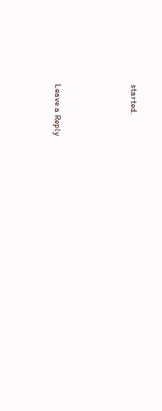started.






Leave a Reply